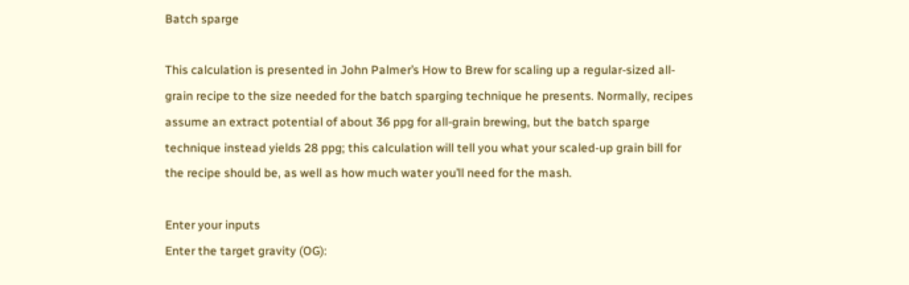Batch sparge

This calculation is presented in John Palmer’s How to Brew for scaling up a regular-sized all-grain recipe to the size needed for the batch sparging technique he presents. Normally, recipes assume an extract potential of about 36 ppg for all-grain brewing, but the batch sparge technique instead yields 28 ppg; this calculation will tell you what your scaled-up grain bill for the recipe should be, as well as how much water you’ll need for the mash.

Enter your inputs
Enter the target gravity (OG):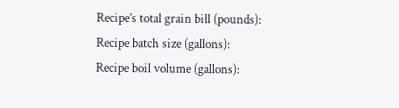Recipe’s total grain bill (pounds):
Recipe batch size (gallons):
Recipe boil volume (gallons):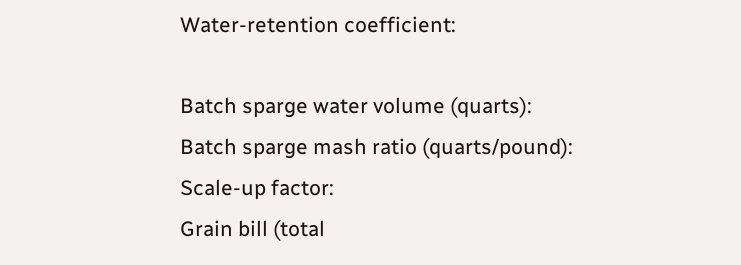Water-retention coefficient:

Batch sparge water volume (quarts):
Batch sparge mash ratio (quarts/pound):
Scale-up factor:
Grain bill (total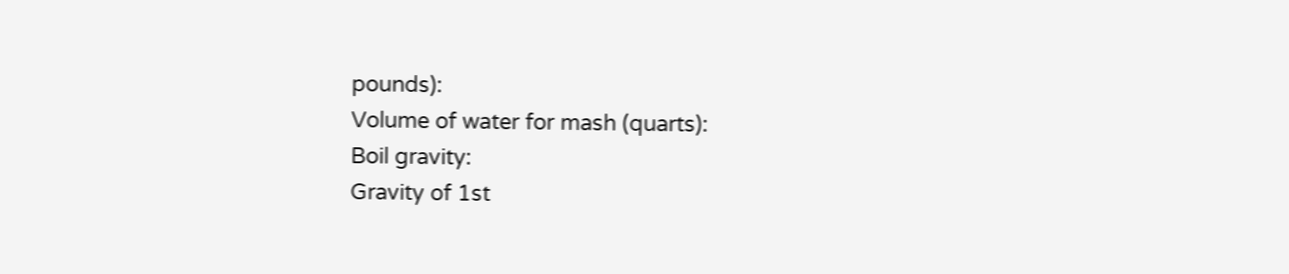pounds):
Volume of water for mash (quarts):
Boil gravity:
Gravity of 1st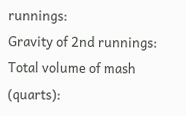runnings:
Gravity of 2nd runnings:
Total volume of mash (quarts):